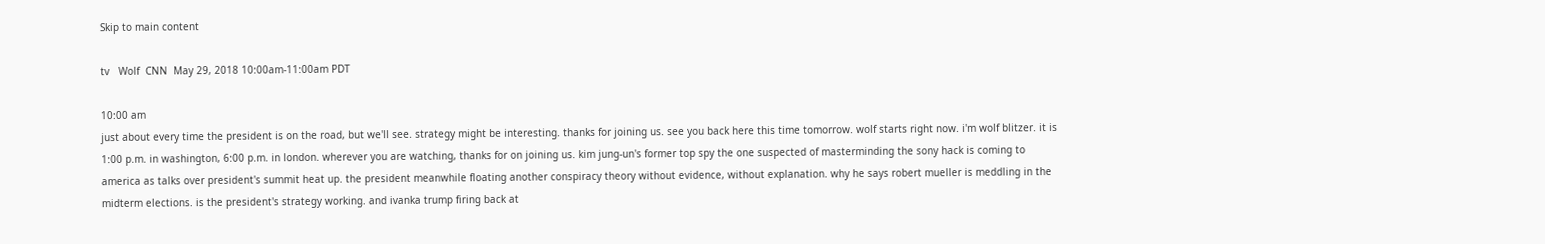Skip to main content

tv   Wolf  CNN  May 29, 2018 10:00am-11:00am PDT

10:00 am
just about every time the president is on the road, but we'll see. strategy might be interesting. thanks for joining us. see you back here this time tomorrow. wolf starts right now. i'm wolf blitzer. it is 1:00 p.m. in washington, 6:00 p.m. in london. wherever you are watching, thanks for on joining us. kim jung-un's former top spy the one suspected of masterminding the sony hack is coming to america as talks over president's summit heat up. the president meanwhile floating another conspiracy theory without evidence, without explanation. why he says robert mueller is meddling in the midterm elections. is the president's strategy working. and ivanka trump firing back at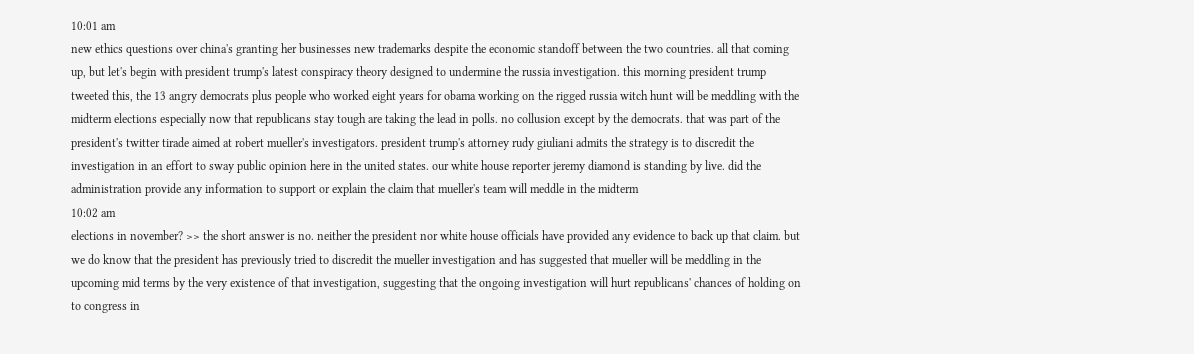10:01 am
new ethics questions over china's granting her businesses new trademarks despite the economic standoff between the two countries. all that coming up, but let's begin with president trump's latest conspiracy theory designed to undermine the russia investigation. this morning president trump tweeted this, the 13 angry democrats plus people who worked eight years for obama working on the rigged russia witch hunt will be meddling with the midterm elections especially now that republicans stay tough are taking the lead in polls. no collusion except by the democrats. that was part of the president's twitter tirade aimed at robert mueller's investigators. president trump's attorney rudy giuliani admits the strategy is to discredit the investigation in an effort to sway public opinion here in the united states. our white house reporter jeremy diamond is standing by live. did the administration provide any information to support or explain the claim that mueller's team will meddle in the midterm
10:02 am
elections in november? >> the short answer is no. neither the president nor white house officials have provided any evidence to back up that claim. but we do know that the president has previously tried to discredit the mueller investigation and has suggested that mueller will be meddling in the upcoming mid terms by the very existence of that investigation, suggesting that the ongoing investigation will hurt republicans' chances of holding on to congress in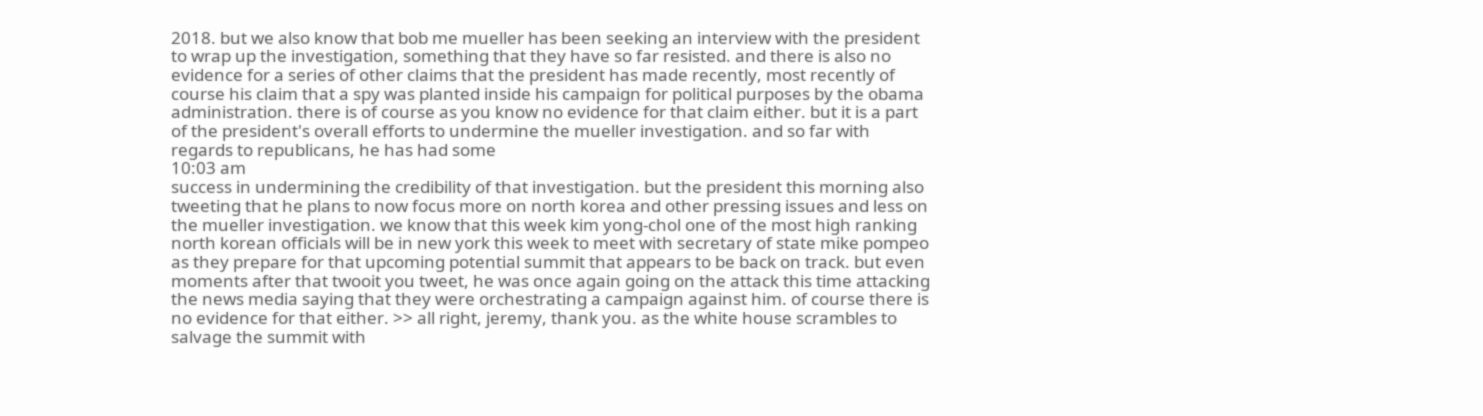2018. but we also know that bob me mueller has been seeking an interview with the president to wrap up the investigation, something that they have so far resisted. and there is also no evidence for a series of other claims that the president has made recently, most recently of course his claim that a spy was planted inside his campaign for political purposes by the obama administration. there is of course as you know no evidence for that claim either. but it is a part of the president's overall efforts to undermine the mueller investigation. and so far with regards to republicans, he has had some
10:03 am
success in undermining the credibility of that investigation. but the president this morning also tweeting that he plans to now focus more on north korea and other pressing issues and less on the mueller investigation. we know that this week kim yong-chol one of the most high ranking north korean officials will be in new york this week to meet with secretary of state mike pompeo as they prepare for that upcoming potential summit that appears to be back on track. but even moments after that twooit you tweet, he was once again going on the attack this time attacking the news media saying that they were orchestrating a campaign against him. of course there is no evidence for that either. >> all right, jeremy, thank you. as the white house scrambles to salvage the summit with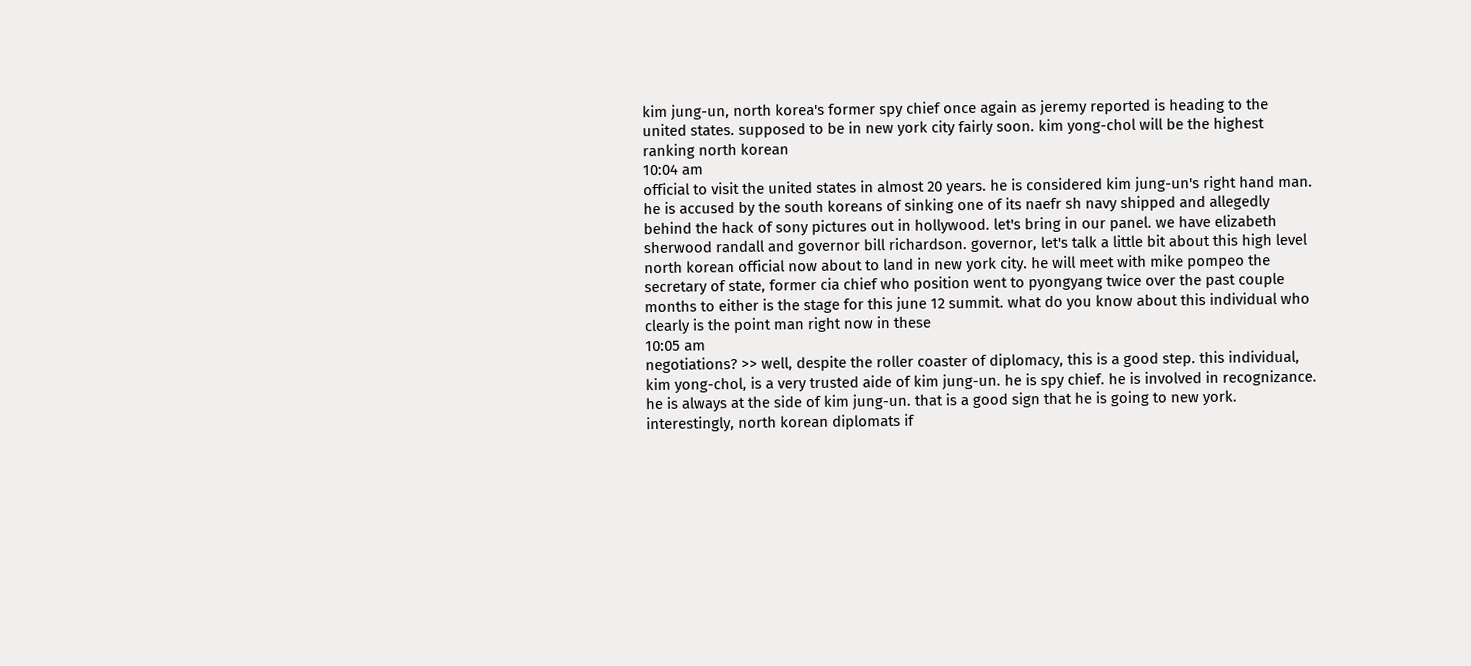kim jung-un, north korea's former spy chief once again as jeremy reported is heading to the united states. supposed to be in new york city fairly soon. kim yong-chol will be the highest ranking north korean
10:04 am
official to visit the united states in almost 20 years. he is considered kim jung-un's right hand man. he is accused by the south koreans of sinking one of its naefr sh navy shipped and allegedly behind the hack of sony pictures out in hollywood. let's bring in our panel. we have elizabeth sherwood randall and governor bill richardson. governor, let's talk a little bit about this high level north korean official now about to land in new york city. he will meet with mike pompeo the secretary of state, former cia chief who position went to pyongyang twice over the past couple months to either is the stage for this june 12 summit. what do you know about this individual who clearly is the point man right now in these
10:05 am
negotiations? >> well, despite the roller coaster of diplomacy, this is a good step. this individual, kim yong-chol, is a very trusted aide of kim jung-un. he is spy chief. he is involved in recognizance. he is always at the side of kim jung-un. that is a good sign that he is going to new york. interestingly, north korean diplomats if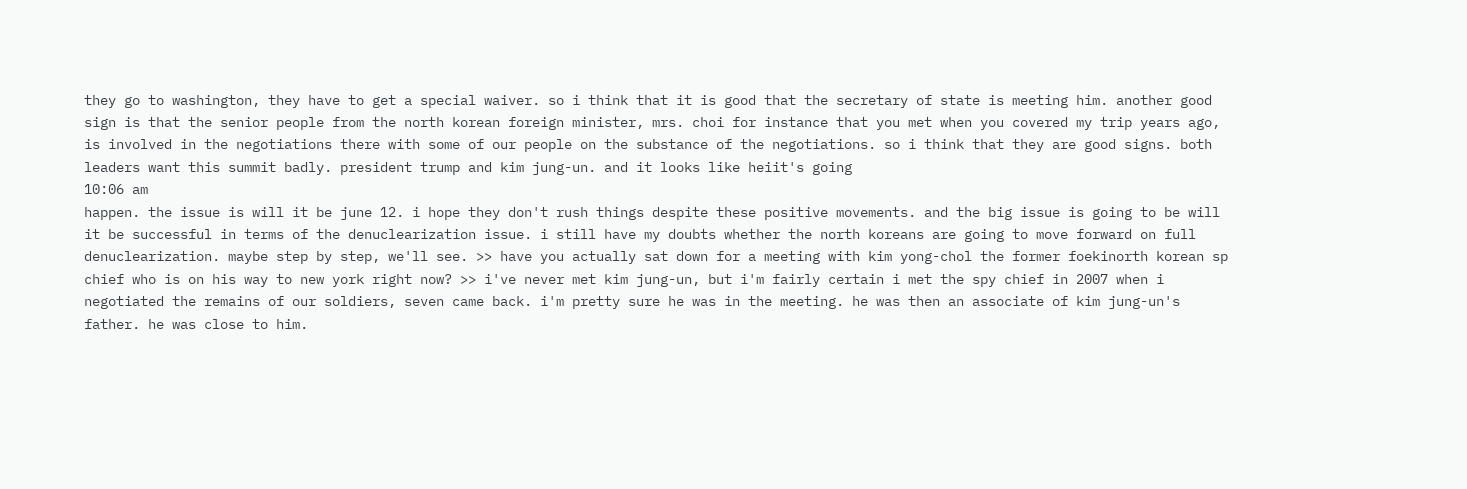they go to washington, they have to get a special waiver. so i think that it is good that the secretary of state is meeting him. another good sign is that the senior people from the north korean foreign minister, mrs. choi for instance that you met when you covered my trip years ago, is involved in the negotiations there with some of our people on the substance of the negotiations. so i think that they are good signs. both leaders want this summit badly. president trump and kim jung-un. and it looks like heiit's going
10:06 am
happen. the issue is will it be june 12. i hope they don't rush things despite these positive movements. and the big issue is going to be will it be successful in terms of the denuclearization issue. i still have my doubts whether the north koreans are going to move forward on full denuclearization. maybe step by step, we'll see. >> have you actually sat down for a meeting with kim yong-chol the former foekinorth korean sp chief who is on his way to new york right now? >> i've never met kim jung-un, but i'm fairly certain i met the spy chief in 2007 when i negotiated the remains of our soldiers, seven came back. i'm pretty sure he was in the meeting. he was then an associate of kim jung-un's father. he was close to him.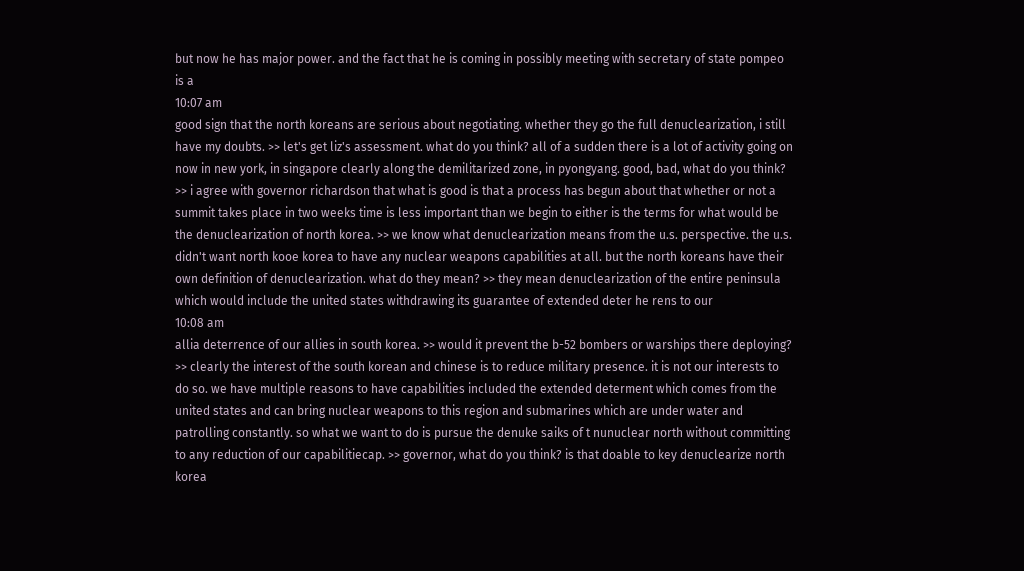but now he has major power. and the fact that he is coming in possibly meeting with secretary of state pompeo is a
10:07 am
good sign that the north koreans are serious about negotiating. whether they go the full denuclearization, i still have my doubts. >> let's get liz's assessment. what do you think? all of a sudden there is a lot of activity going on now in new york, in singapore clearly along the demilitarized zone, in pyongyang. good, bad, what do you think? >> i agree with governor richardson that what is good is that a process has begun about that whether or not a summit takes place in two weeks time is less important than we begin to either is the terms for what would be the denuclearization of north korea. >> we know what denuclearization means from the u.s. perspective. the u.s. didn't want north kooe korea to have any nuclear weapons capabilities at all. but the north koreans have their own definition of denuclearization. what do they mean? >> they mean denuclearization of the entire peninsula which would include the united states withdrawing its guarantee of extended deter he rens to our
10:08 am
allia deterrence of our allies in south korea. >> would it prevent the b-52 bombers or warships there deploying? >> clearly the interest of the south korean and chinese is to reduce military presence. it is not our interests to do so. we have multiple reasons to have capabilities included the extended determent which comes from the united states and can bring nuclear weapons to this region and submarines which are under water and patrolling constantly. so what we want to do is pursue the denuke saiks of t nunuclear north without committing to any reduction of our capabilitiecap. >> governor, what do you think? is that doable to key denuclearize north korea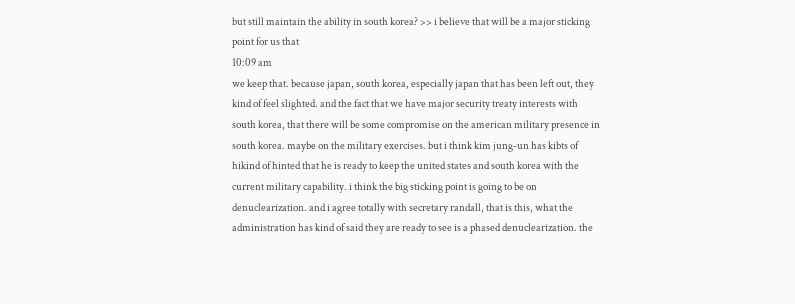but still maintain the ability in south korea? >> i believe that will be a major sticking point for us that
10:09 am
we keep that. because japan, south korea, especially japan that has been left out, they kind of feel slighted. and the fact that we have major security treaty interests with south korea, that there will be some compromise on the american military presence in south korea. maybe on the military exercises. but i think kim jung-un has kibts of hikind of hinted that he is ready to keep the united states and south korea with the current military capability. i think the big sticking point is going to be on denuclearization. and i agree totally with secretary randall, that is this, what the administration has kind of said they are ready to see is a phased denuclearization. the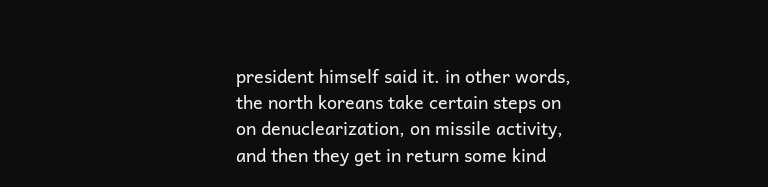president himself said it. in other words, the north koreans take certain steps on on denuclearization, on missile activity, and then they get in return some kind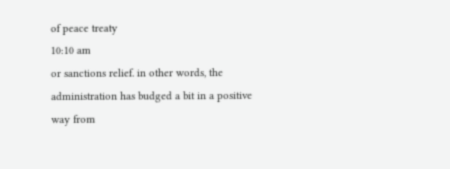of peace treaty
10:10 am
or sanctions relief. in other words, the administration has budged a bit in a positive way from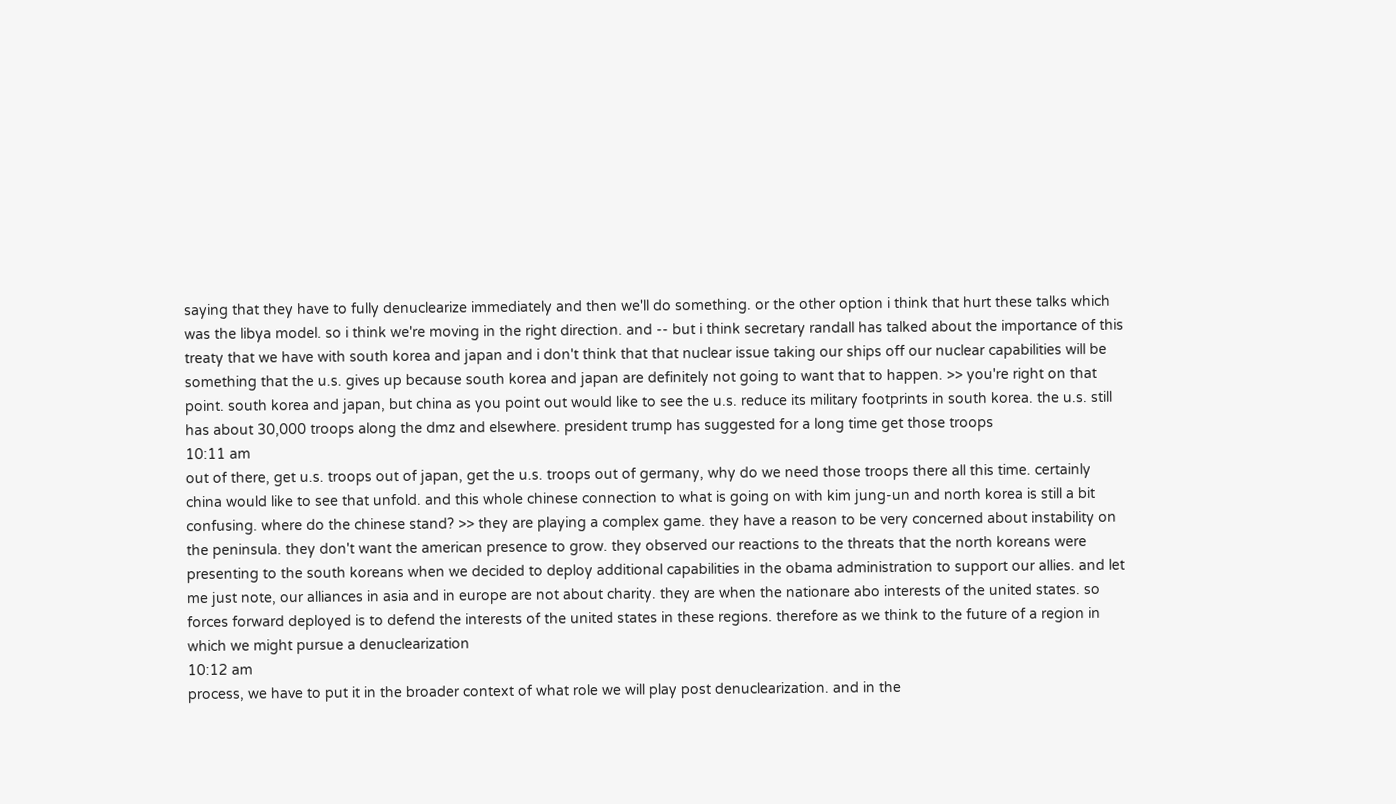saying that they have to fully denuclearize immediately and then we'll do something. or the other option i think that hurt these talks which was the libya model. so i think we're moving in the right direction. and -- but i think secretary randall has talked about the importance of this treaty that we have with south korea and japan and i don't think that that nuclear issue taking our ships off our nuclear capabilities will be something that the u.s. gives up because south korea and japan are definitely not going to want that to happen. >> you're right on that point. south korea and japan, but china as you point out would like to see the u.s. reduce its military footprints in south korea. the u.s. still has about 30,000 troops along the dmz and elsewhere. president trump has suggested for a long time get those troops
10:11 am
out of there, get u.s. troops out of japan, get the u.s. troops out of germany, why do we need those troops there all this time. certainly china would like to see that unfold. and this whole chinese connection to what is going on with kim jung-un and north korea is still a bit confusing. where do the chinese stand? >> they are playing a complex game. they have a reason to be very concerned about instability on the peninsula. they don't want the american presence to grow. they observed our reactions to the threats that the north koreans were presenting to the south koreans when we decided to deploy additional capabilities in the obama administration to support our allies. and let me just note, our alliances in asia and in europe are not about charity. they are when the nationare abo interests of the united states. so forces forward deployed is to defend the interests of the united states in these regions. therefore as we think to the future of a region in which we might pursue a denuclearization
10:12 am
process, we have to put it in the broader context of what role we will play post denuclearization. and in the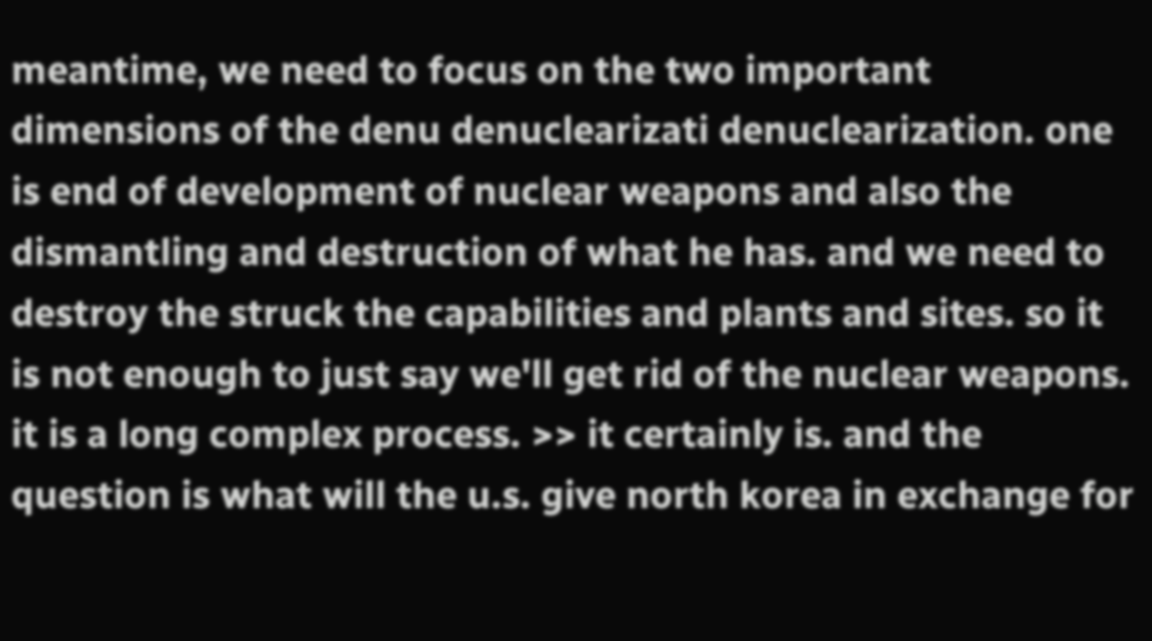meantime, we need to focus on the two important dimensions of the denu denuclearizati denuclearization. one is end of development of nuclear weapons and also the dismantling and destruction of what he has. and we need to destroy the struck the capabilities and plants and sites. so it is not enough to just say we'll get rid of the nuclear weapons. it is a long complex process. >> it certainly is. and the question is what will the u.s. give north korea in exchange for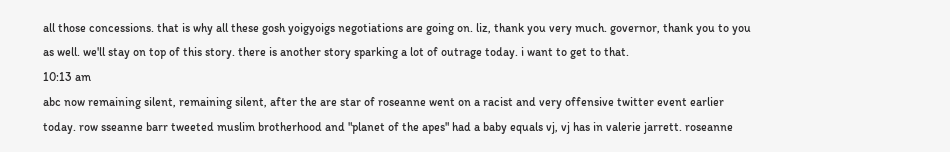all those concessions. that is why all these gosh yoigyoigs negotiations are going on. liz, thank you very much. governor, thank you to you as well. we'll stay on top of this story. there is another story sparking a lot of outrage today. i want to get to that.
10:13 am
abc now remaining silent, remaining silent, after the are star of roseanne went on a racist and very offensive twitter event earlier today. row sseanne barr tweeted muslim brotherhood and "planet of the apes" had a baby equals vj, vj has in valerie jarrett. roseanne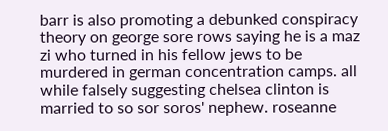barr is also promoting a debunked conspiracy theory on george sore rows saying he is a maz zi who turned in his fellow jews to be murdered in german concentration camps. all while falsely suggesting chelsea clinton is married to so sor soros' nephew. roseanne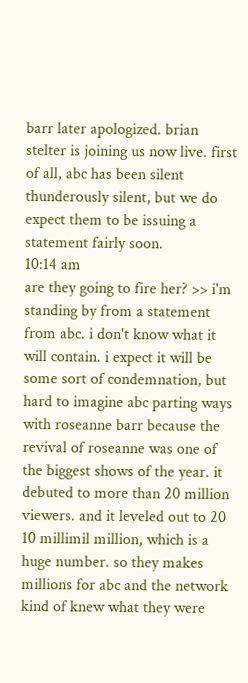barr later apologized. brian stelter is joining us now live. first of all, abc has been silent thunderously silent, but we do expect them to be issuing a statement fairly soon.
10:14 am
are they going to fire her? >> i'm standing by from a statement from abc. i don't know what it will contain. i expect it will be some sort of condemnation, but hard to imagine abc parting ways with roseanne barr because the revival of roseanne was one of the biggest shows of the year. it debuted to more than 20 million viewers. and it leveled out to 20 10 millimil million, which is a huge number. so they makes millions for abc and the network kind of knew what they were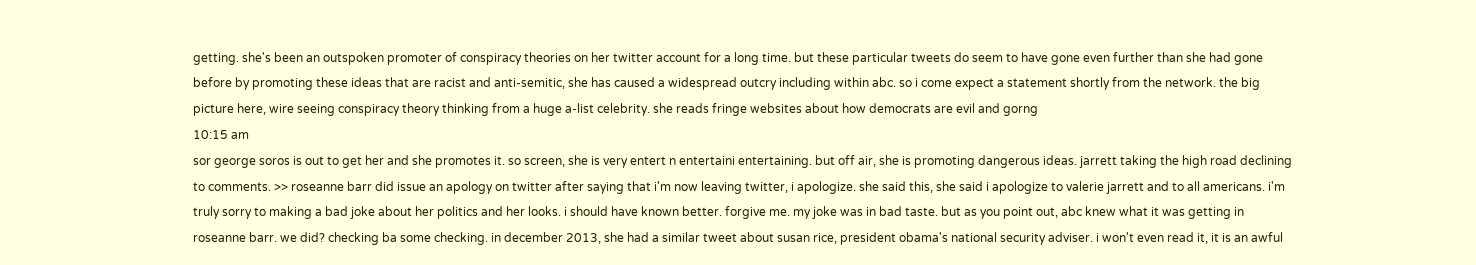getting. she's been an outspoken promoter of conspiracy theories on her twitter account for a long time. but these particular tweets do seem to have gone even further than she had gone before by promoting these ideas that are racist and anti-semitic, she has caused a widespread outcry including within abc. so i come expect a statement shortly from the network. the big picture here, wire seeing conspiracy theory thinking from a huge a-list celebrity. she reads fringe websites about how democrats are evil and gorng
10:15 am
sor george soros is out to get her and she promotes it. so screen, she is very entert n entertaini entertaining. but off air, she is promoting dangerous ideas. jarrett taking the high road declining to comments. >> roseanne barr did issue an apology on twitter after saying that i'm now leaving twitter, i apologize. she said this, she said i apologize to valerie jarrett and to all americans. i'm truly sorry to making a bad joke about her politics and her looks. i should have known better. forgive me. my joke was in bad taste. but as you point out, abc knew what it was getting in roseanne barr. we did? checking ba some checking. in december 2013, she had a similar tweet about susan rice, president obama's national security adviser. i won't even read it, it is an awful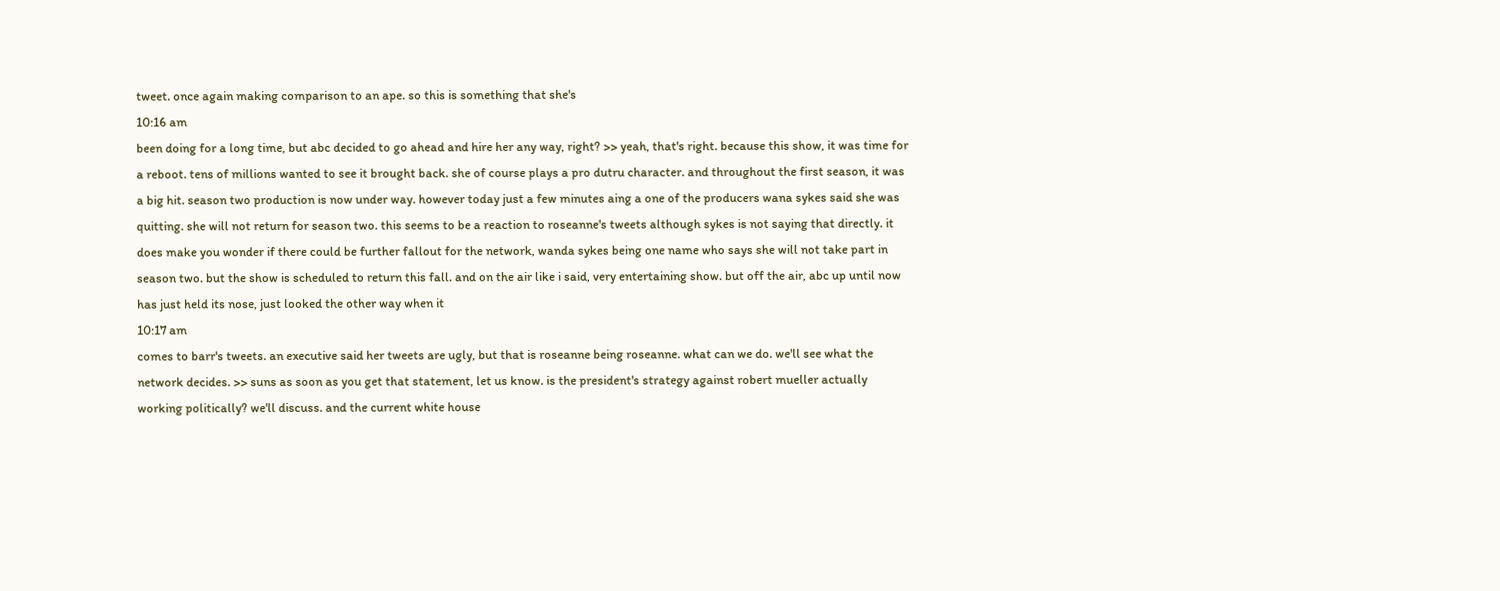tweet. once again making comparison to an ape. so this is something that she's
10:16 am
been doing for a long time, but abc decided to go ahead and hire her any way, right? >> yeah, that's right. because this show, it was time for a reboot. tens of millions wanted to see it brought back. she of course plays a pro dutru character. and throughout the first season, it was a big hit. season two production is now under way. however today just a few minutes aing a one of the producers wana sykes said she was quitting. she will not return for season two. this seems to be a reaction to roseanne's tweets although sykes is not saying that directly. it does make you wonder if there could be further fallout for the network, wanda sykes being one name who says she will not take part in season two. but the show is scheduled to return this fall. and on the air like i said, very entertaining show. but off the air, abc up until now has just held its nose, just looked the other way when it
10:17 am
comes to barr's tweets. an executive said her tweets are ugly, but that is roseanne being roseanne. what can we do. we'll see what the network decides. >> suns as soon as you get that statement, let us know. is the president's strategy against robert mueller actually working politically? we'll discuss. and the current white house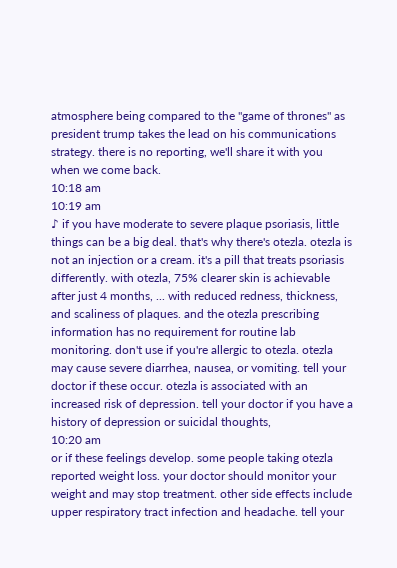atmosphere being compared to the "game of thrones" as president trump takes the lead on his communications strategy. there is no reporting, we'll share it with you when we come back.
10:18 am
10:19 am
♪ if you have moderate to severe plaque psoriasis, little things can be a big deal. that's why there's otezla. otezla is not an injection or a cream. it's a pill that treats psoriasis differently. with otezla, 75% clearer skin is achievable after just 4 months, ... with reduced redness, thickness, and scaliness of plaques. and the otezla prescribing information has no requirement for routine lab monitoring. don't use if you're allergic to otezla. otezla may cause severe diarrhea, nausea, or vomiting. tell your doctor if these occur. otezla is associated with an increased risk of depression. tell your doctor if you have a history of depression or suicidal thoughts,
10:20 am
or if these feelings develop. some people taking otezla reported weight loss. your doctor should monitor your weight and may stop treatment. other side effects include upper respiratory tract infection and headache. tell your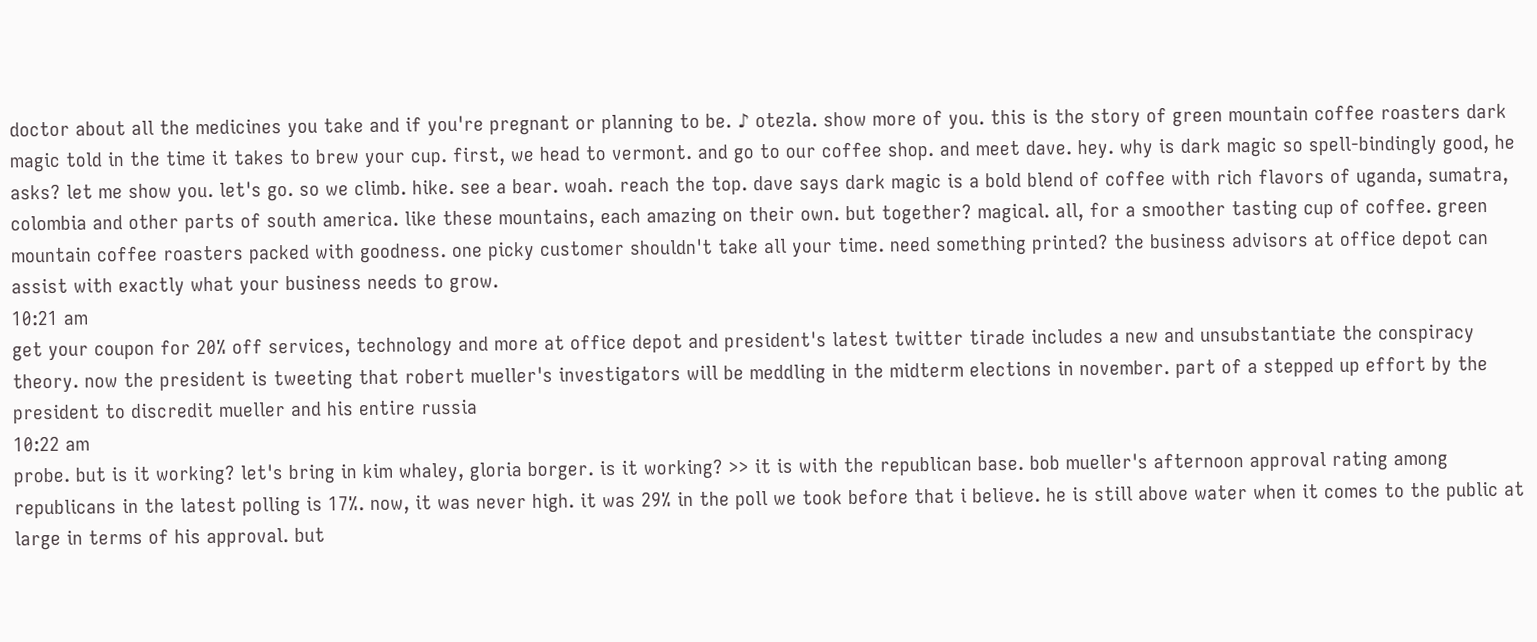doctor about all the medicines you take and if you're pregnant or planning to be. ♪ otezla. show more of you. this is the story of green mountain coffee roasters dark magic told in the time it takes to brew your cup. first, we head to vermont. and go to our coffee shop. and meet dave. hey. why is dark magic so spell-bindingly good, he asks? let me show you. let's go. so we climb. hike. see a bear. woah. reach the top. dave says dark magic is a bold blend of coffee with rich flavors of uganda, sumatra, colombia and other parts of south america. like these mountains, each amazing on their own. but together? magical. all, for a smoother tasting cup of coffee. green mountain coffee roasters packed with goodness. one picky customer shouldn't take all your time. need something printed? the business advisors at office depot can assist with exactly what your business needs to grow.
10:21 am
get your coupon for 20% off services, technology and more at office depot and president's latest twitter tirade includes a new and unsubstantiate the conspiracy theory. now the president is tweeting that robert mueller's investigators will be meddling in the midterm elections in november. part of a stepped up effort by the president to discredit mueller and his entire russia
10:22 am
probe. but is it working? let's bring in kim whaley, gloria borger. is it working? >> it is with the republican base. bob mueller's afternoon approval rating among republicans in the latest polling is 17%. now, it was never high. it was 29% in the poll we took before that i believe. he is still above water when it comes to the public at large in terms of his approval. but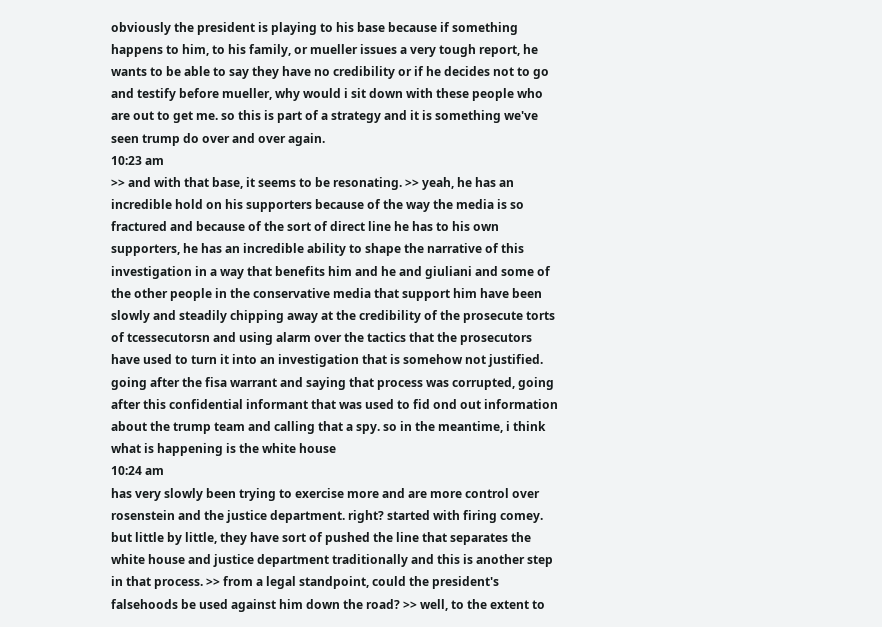obviously the president is playing to his base because if something happens to him, to his family, or mueller issues a very tough report, he wants to be able to say they have no credibility or if he decides not to go and testify before mueller, why would i sit down with these people who are out to get me. so this is part of a strategy and it is something we've seen trump do over and over again.
10:23 am
>> and with that base, it seems to be resonating. >> yeah, he has an incredible hold on his supporters because of the way the media is so fractured and because of the sort of direct line he has to his own supporters, he has an incredible ability to shape the narrative of this investigation in a way that benefits him and he and giuliani and some of the other people in the conservative media that support him have been slowly and steadily chipping away at the credibility of the prosecute torts of tcessecutorsn and using alarm over the tactics that the prosecutors have used to turn it into an investigation that is somehow not justified. going after the fisa warrant and saying that process was corrupted, going after this confidential informant that was used to fid ond out information about the trump team and calling that a spy. so in the meantime, i think what is happening is the white house
10:24 am
has very slowly been trying to exercise more and are more control over rosenstein and the justice department. right? started with firing comey. but little by little, they have sort of pushed the line that separates the white house and justice department traditionally and this is another step in that process. >> from a legal standpoint, could the president's falsehoods be used against him down the road? >> well, to the extent to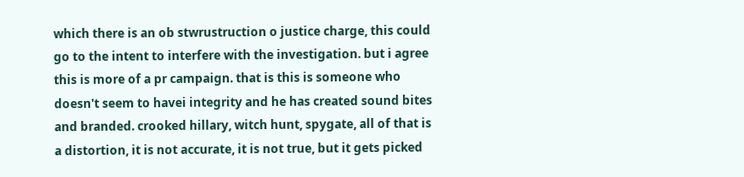which there is an ob stwrustruction o justice charge, this could go to the intent to interfere with the investigation. but i agree this is more of a pr campaign. that is this is someone who doesn't seem to havei integrity and he has created sound bites and branded. crooked hillary, witch hunt, spygate, all of that is a distortion, it is not accurate, it is not true, but it gets picked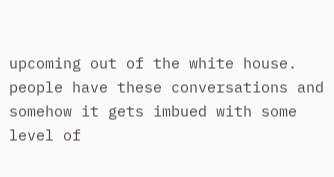upcoming out of the white house. people have these conversations and somehow it gets imbued with some level of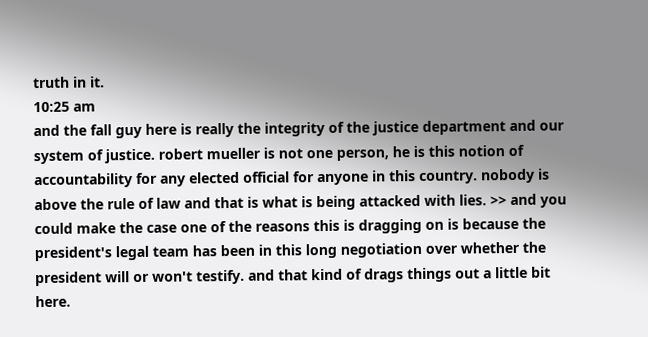truth in it.
10:25 am
and the fall guy here is really the integrity of the justice department and our system of justice. robert mueller is not one person, he is this notion of accountability for any elected official for anyone in this country. nobody is above the rule of law and that is what is being attacked with lies. >> and you could make the case one of the reasons this is dragging on is because the president's legal team has been in this long negotiation over whether the president will or won't testify. and that kind of drags things out a little bit here.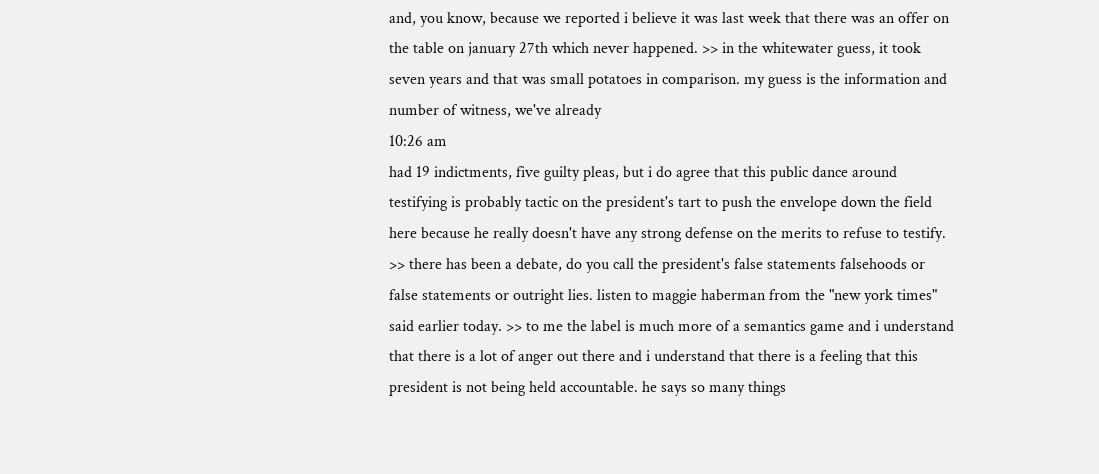and, you know, because we reported i believe it was last week that there was an offer on the table on january 27th which never happened. >> in the whitewater guess, it took seven years and that was small potatoes in comparison. my guess is the information and number of witness, we've already
10:26 am
had 19 indictments, five guilty pleas, but i do agree that this public dance around testifying is probably tactic on the president's tart to push the envelope down the field here because he really doesn't have any strong defense on the merits to refuse to testify. >> there has been a debate, do you call the president's false statements falsehoods or false statements or outright lies. listen to maggie haberman from the "new york times" said earlier today. >> to me the label is much more of a semantics game and i understand that there is a lot of anger out there and i understand that there is a feeling that this president is not being held accountable. he says so many things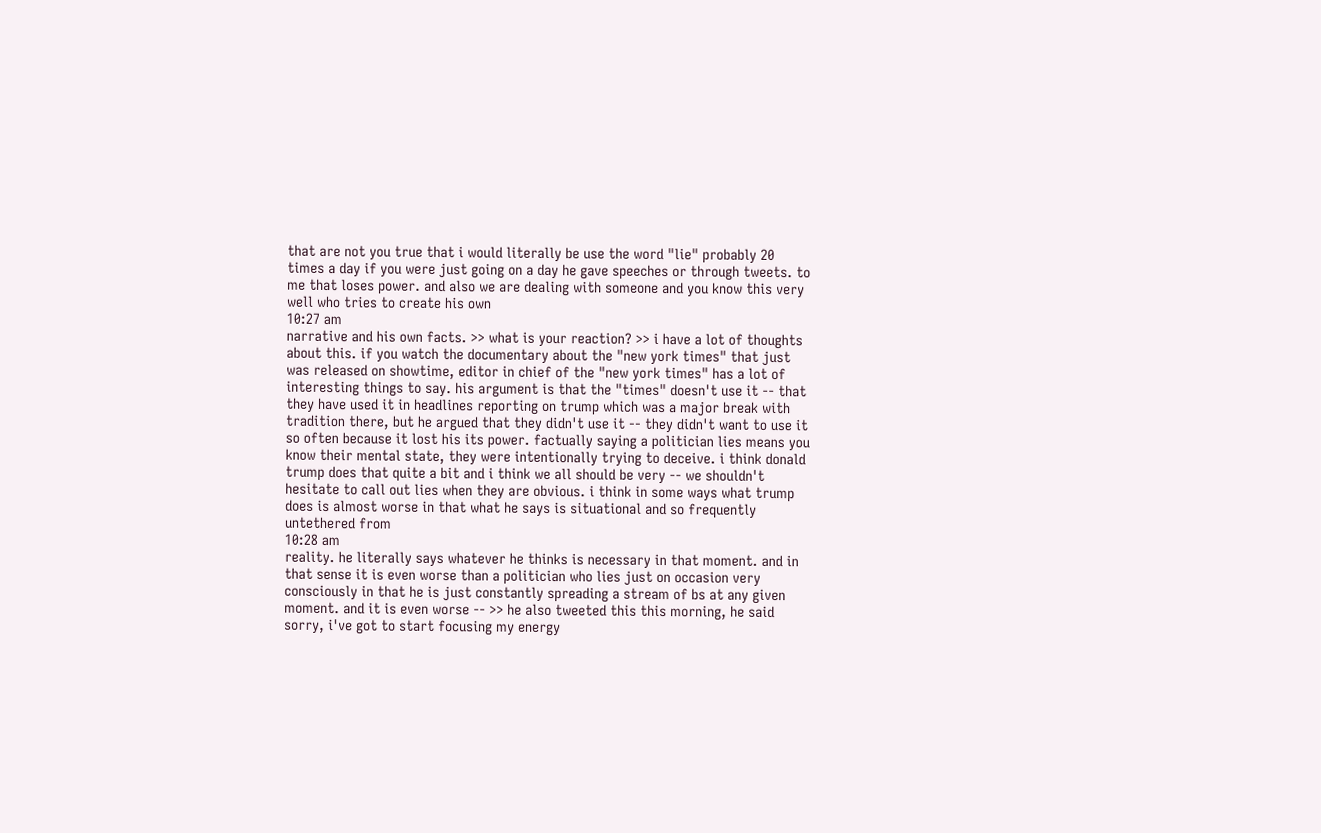that are not you true that i would literally be use the word "lie" probably 20 times a day if you were just going on a day he gave speeches or through tweets. to me that loses power. and also we are dealing with someone and you know this very well who tries to create his own
10:27 am
narrative and his own facts. >> what is your reaction? >> i have a lot of thoughts about this. if you watch the documentary about the "new york times" that just was released on showtime, editor in chief of the "new york times" has a lot of interesting things to say. his argument is that the "times" doesn't use it -- that they have used it in headlines reporting on trump which was a major break with tradition there, but he argued that they didn't use it -- they didn't want to use it so often because it lost his its power. factually saying a politician lies means you know their mental state, they were intentionally trying to deceive. i think donald trump does that quite a bit and i think we all should be very -- we shouldn't hesitate to call out lies when they are obvious. i think in some ways what trump does is almost worse in that what he says is situational and so frequently untethered from
10:28 am
reality. he literally says whatever he thinks is necessary in that moment. and in that sense it is even worse than a politician who lies just on occasion very consciously in that he is just constantly spreading a stream of bs at any given moment. and it is even worse -- >> he also tweeted this this morning, he said sorry, i've got to start focusing my energy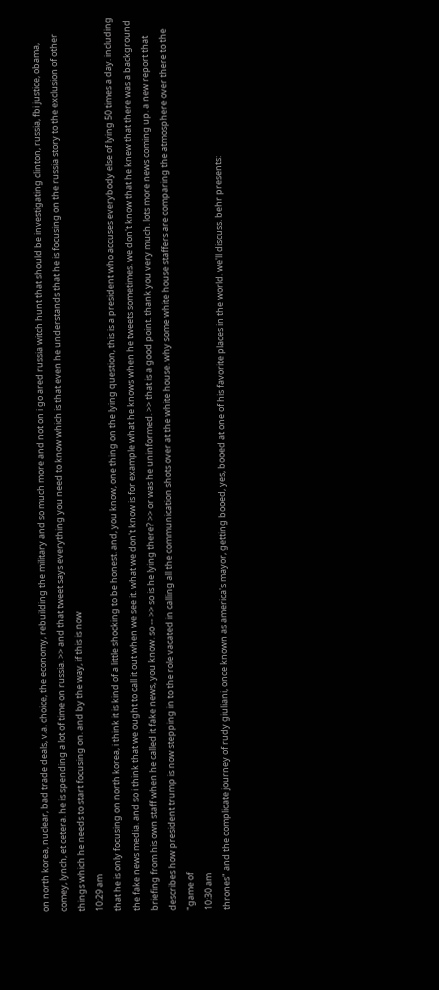on north korea, nuclear, bad trade deals, v.a. choice, the economy, rebuilding the military and so much more and not on i go ared russia witch hunt that should be investigating clinton, russia, fbi justice, obama, comey, lynch, et cetera. he is spending a lot of time on russia. >> and that tweet says everything you need to know which is that even he understands that he is focusing on the russia story to the exclusion of other things which he needs to start focusing on. and by the way, if this is now
10:29 am
that he is only focusing on north korea, i think it is kind of a little shocking to be honest. and, you know, one thing on the lying question, this is a president who accuses everybody else of lying 50 times a day. including the fake news media. and so i think that we ought to call it out when we see it. what we don't know is for example what he knows when he tweets sometimes. we don't know that he knew that there was a background briefing from his own staff when he called it fake news, you know. so -- >> so is he lying there? >> or was he uninformed. >> that is a good point. thank you very much. lots more news coming up. a new report that describes how president trump is now stepping in to the role vacated in calling all the communication shots over at the white house. why some white house staffers are comparing the atmosphere over there to the "game of
10:30 am
thrones" and the complicate journey of rudy giuliani, once known as america's mayor, getting booed, yes, booed at one of his favorite places in the world. we'll discuss. behr presents: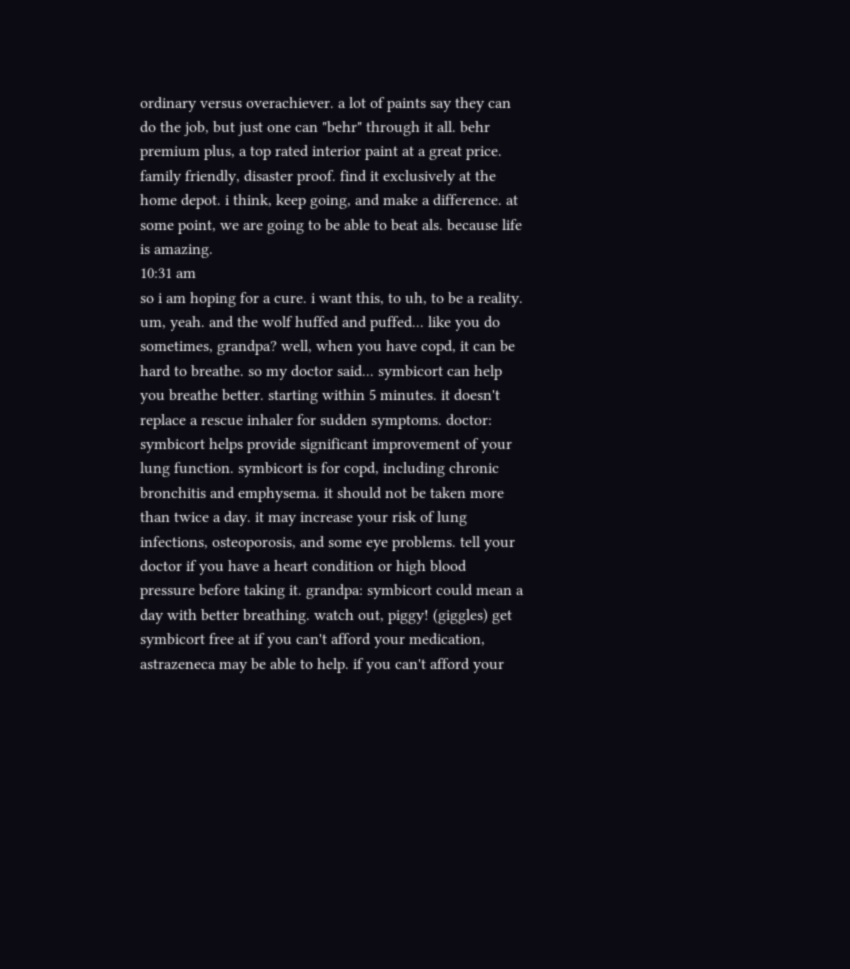ordinary versus overachiever. a lot of paints say they can do the job, but just one can "behr" through it all. behr premium plus, a top rated interior paint at a great price. family friendly, disaster proof. find it exclusively at the home depot. i think, keep going, and make a difference. at some point, we are going to be able to beat als. because life is amazing.
10:31 am
so i am hoping for a cure. i want this, to uh, to be a reality. um, yeah. and the wolf huffed and puffed... like you do sometimes, grandpa? well, when you have copd, it can be hard to breathe. so my doctor said... symbicort can help you breathe better. starting within 5 minutes. it doesn't replace a rescue inhaler for sudden symptoms. doctor: symbicort helps provide significant improvement of your lung function. symbicort is for copd, including chronic bronchitis and emphysema. it should not be taken more than twice a day. it may increase your risk of lung infections, osteoporosis, and some eye problems. tell your doctor if you have a heart condition or high blood pressure before taking it. grandpa: symbicort could mean a day with better breathing. watch out, piggy! (giggles) get symbicort free at if you can't afford your medication, astrazeneca may be able to help. if you can't afford your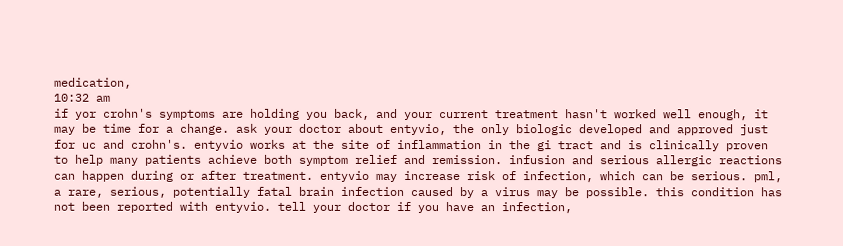medication,
10:32 am
if yor crohn's symptoms are holding you back, and your current treatment hasn't worked well enough, it may be time for a change. ask your doctor about entyvio, the only biologic developed and approved just for uc and crohn's. entyvio works at the site of inflammation in the gi tract and is clinically proven to help many patients achieve both symptom relief and remission. infusion and serious allergic reactions can happen during or after treatment. entyvio may increase risk of infection, which can be serious. pml, a rare, serious, potentially fatal brain infection caused by a virus may be possible. this condition has not been reported with entyvio. tell your doctor if you have an infection,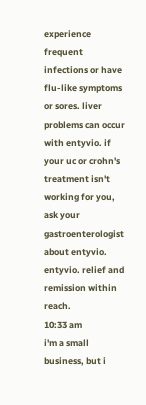experience frequent infections or have flu-like symptoms or sores. liver problems can occur with entyvio. if your uc or crohn's treatment isn't working for you, ask your gastroenterologist about entyvio. entyvio. relief and remission within reach.
10:33 am
i'm a small business, but i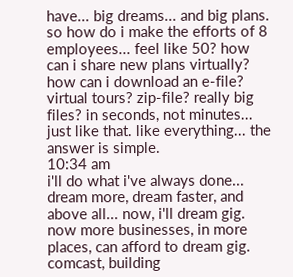have... big dreams... and big plans. so how do i make the efforts of 8 employees... feel like 50? how can i share new plans virtually? how can i download an e-file? virtual tours? zip-file? really big files? in seconds, not minutes... just like that. like everything... the answer is simple.
10:34 am
i'll do what i've always done... dream more, dream faster, and above all... now, i'll dream gig. now more businesses, in more places, can afford to dream gig. comcast, building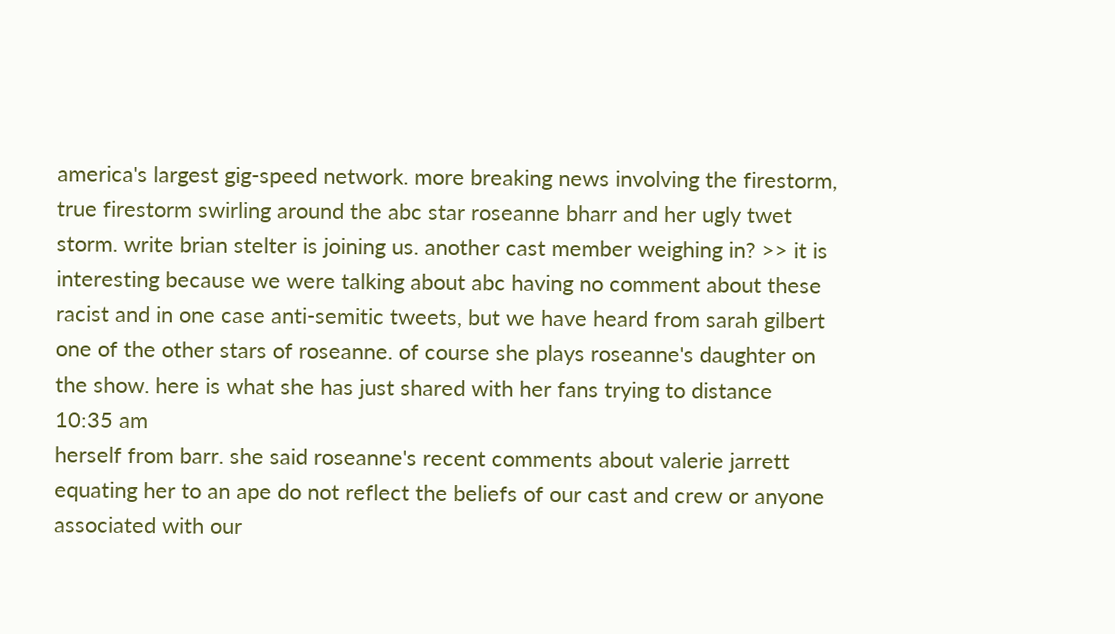america's largest gig-speed network. more breaking news involving the firestorm, true firestorm swirling around the abc star roseanne bharr and her ugly twet storm. write brian stelter is joining us. another cast member weighing in? >> it is interesting because we were talking about abc having no comment about these racist and in one case anti-semitic tweets, but we have heard from sarah gilbert one of the other stars of roseanne. of course she plays roseanne's daughter on the show. here is what she has just shared with her fans trying to distance
10:35 am
herself from barr. she said roseanne's recent comments about valerie jarrett equating her to an ape do not reflect the beliefs of our cast and crew or anyone associated with our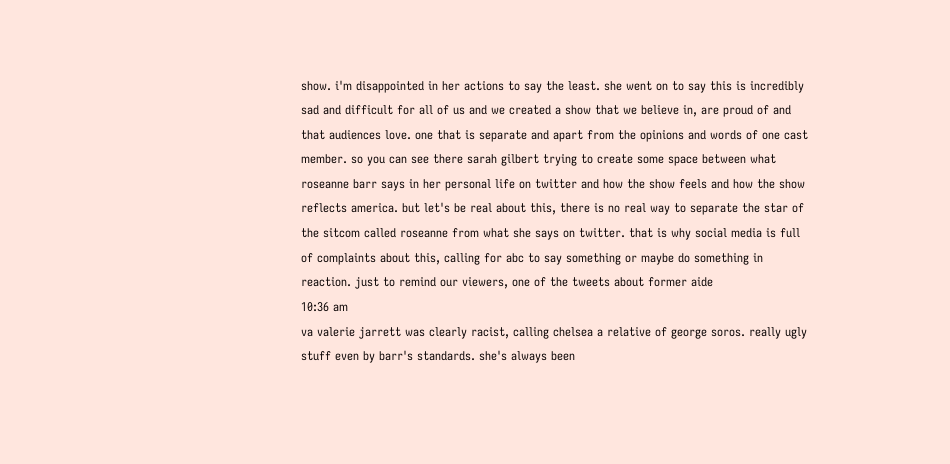show. i'm disappointed in her actions to say the least. she went on to say this is incredibly sad and difficult for all of us and we created a show that we believe in, are proud of and that audiences love. one that is separate and apart from the opinions and words of one cast member. so you can see there sarah gilbert trying to create some space between what roseanne barr says in her personal life on twitter and how the show feels and how the show reflects america. but let's be real about this, there is no real way to separate the star of the sitcom called roseanne from what she says on twitter. that is why social media is full of complaints about this, calling for abc to say something or maybe do something in reaction. just to remind our viewers, one of the tweets about former aide
10:36 am
va valerie jarrett was clearly racist, calling chelsea a relative of george soros. really ugly stuff even by barr's standards. she's always been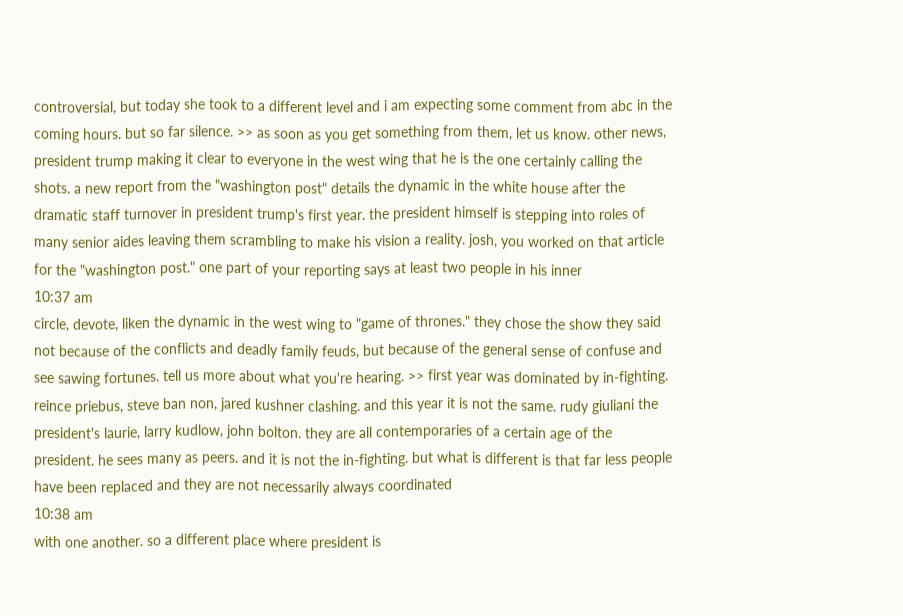controversial, but today she took to a different level and i am expecting some comment from abc in the coming hours. but so far silence. >> as soon as you get something from them, let us know. other news, president trump making it clear to everyone in the west wing that he is the one certainly calling the shots. a new report from the "washington post" details the dynamic in the white house after the dramatic staff turnover in president trump's first year. the president himself is stepping into roles of many senior aides leaving them scrambling to make his vision a reality. josh, you worked on that article for the "washington post." one part of your reporting says at least two people in his inner
10:37 am
circle, devote, liken the dynamic in the west wing to "game of thrones." they chose the show they said not because of the conflicts and deadly family feuds, but because of the general sense of confuse and see sawing fortunes. tell us more about what you're hearing. >> first year was dominated by in-fighting. reince priebus, steve ban non, jared kushner clashing. and this year it is not the same. rudy giuliani the president's laurie, larry kudlow, john bolton. they are all contemporaries of a certain age of the president. he sees many as peers. and it is not the in-fighting. but what is different is that far less people have been replaced and they are not necessarily always coordinated
10:38 am
with one another. so a different place where president is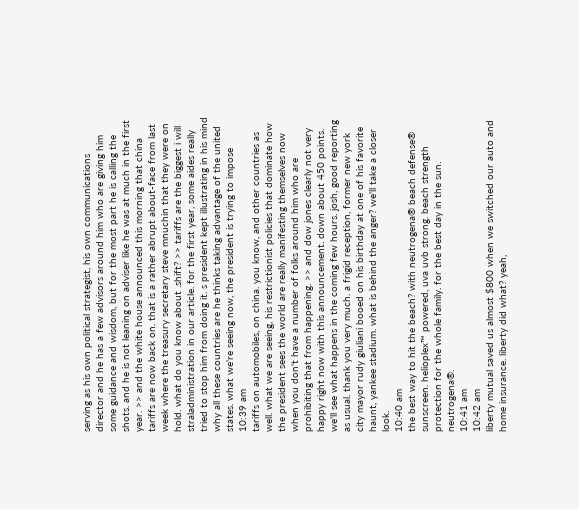serving as his own political strategist, his own communications director and he has a few advisors around him who are giving him some guidance and wisdom, but for the most part he is calling the shots. and he is not leaning on adviser like he was at much in the first year. >> and the white house announced this morning that china tariffs are now back on. that is a rather abrupt about-face from last week where the treasury secretary steve mnuchin that they were on hold. what do you know about .shift? >> tariffs are the biggest i will straladministration in our article. for the first year, some aides really tried to stop him from doing it. s president kept illustrating in his mind why all these countries are he thinks taking advantage of the united states. what we're seeing now, the president is trying to impose
10:39 am
tariffs on automobiles, on china. you know, and other countries as well. what we are seeing, his restrictionist policies that dominate how the president sees the world are really manifesting themselves now when you don't have a number of folks around him who are prohibiting that from happening. >> and dow jones clearly not very happy right now with this announcement. down about 450 points. we'll see what happens in the coming few hours. josh, good reporting as usual. thank you very much. a frigid reception, former new york city mayor rudy giuliani booed on his birthday at one of his favorite haunt, yankee stadium. what is behind the anger? we'll take a closer look.
10:40 am
the best way to hit the beach? with neutrogena® beach defense® sunscreen. helioplex™ powered, uva uvb strong. beach strength protection for the whole family. for the best day in the sun. neutrogena®.
10:41 am
10:42 am
liberty mutual saved us almost $800 when we switched our auto and home insurance. liberty did what? yeah,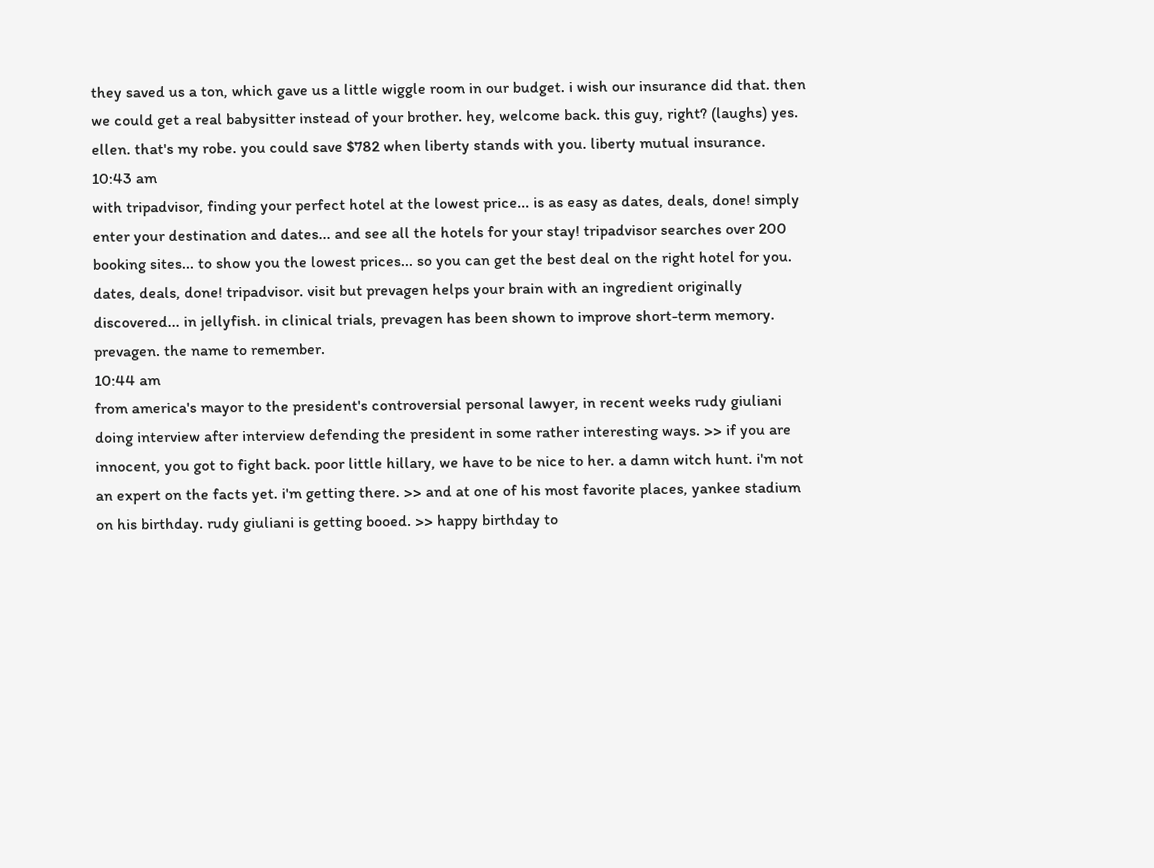they saved us a ton, which gave us a little wiggle room in our budget. i wish our insurance did that. then we could get a real babysitter instead of your brother. hey, welcome back. this guy, right? (laughs) yes. ellen. that's my robe. you could save $782 when liberty stands with you. liberty mutual insurance.
10:43 am
with tripadvisor, finding your perfect hotel at the lowest price... is as easy as dates, deals, done! simply enter your destination and dates... and see all the hotels for your stay! tripadvisor searches over 200 booking sites... to show you the lowest prices... so you can get the best deal on the right hotel for you. dates, deals, done! tripadvisor. visit but prevagen helps your brain with an ingredient originally discovered... in jellyfish. in clinical trials, prevagen has been shown to improve short-term memory. prevagen. the name to remember.
10:44 am
from america's mayor to the president's controversial personal lawyer, in recent weeks rudy giuliani doing interview after interview defending the president in some rather interesting ways. >> if you are innocent, you got to fight back. poor little hillary, we have to be nice to her. a damn witch hunt. i'm not an expert on the facts yet. i'm getting there. >> and at one of his most favorite places, yankee stadium on his birthday. rudy giuliani is getting booed. >> happy birthday to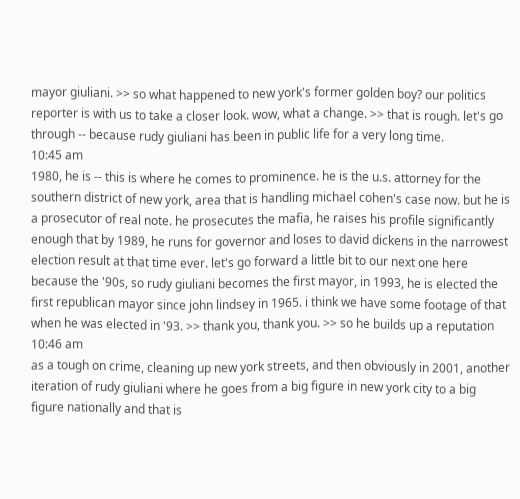mayor giuliani. >> so what happened to new york's former golden boy? our politics reporter is with us to take a closer look. wow, what a change. >> that is rough. let's go through -- because rudy giuliani has been in public life for a very long time.
10:45 am
1980, he is -- this is where he comes to prominence. he is the u.s. attorney for the southern district of new york, area that is handling michael cohen's case now. but he is a prosecutor of real note. he prosecutes the mafia, he raises his profile significantly enough that by 1989, he runs for governor and loses to david dickens in the narrowest election result at that time ever. let's go forward a little bit to our next one here because the '90s, so rudy giuliani becomes the first mayor, in 1993, he is elected the first republican mayor since john lindsey in 1965. i think we have some footage of that when he was elected in '93. >> thank you, thank you. >> so he builds up a reputation
10:46 am
as a tough on crime, cleaning up new york streets, and then obviously in 2001, another iteration of rudy giuliani where he goes from a big figure in new york city to a big figure nationally and that is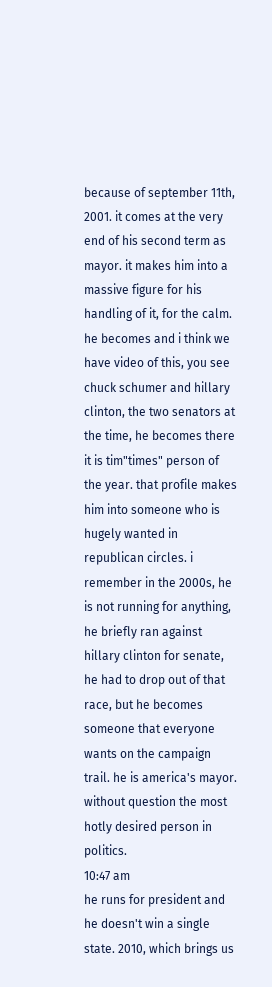because of september 11th, 2001. it comes at the very end of his second term as mayor. it makes him into a massive figure for his handling of it, for the calm. he becomes and i think we have video of this, you see chuck schumer and hillary clinton, the two senators at the time, he becomes there it is tim"times" person of the year. that profile makes him into someone who is hugely wanted in republican circles. i remember in the 2000s, he is not running for anything, he briefly ran against hillary clinton for senate, he had to drop out of that race, but he becomes someone that everyone wants on the campaign trail. he is america's mayor. without question the most hotly desired person in politics.
10:47 am
he runs for president and he doesn't win a single state. 2010, which brings us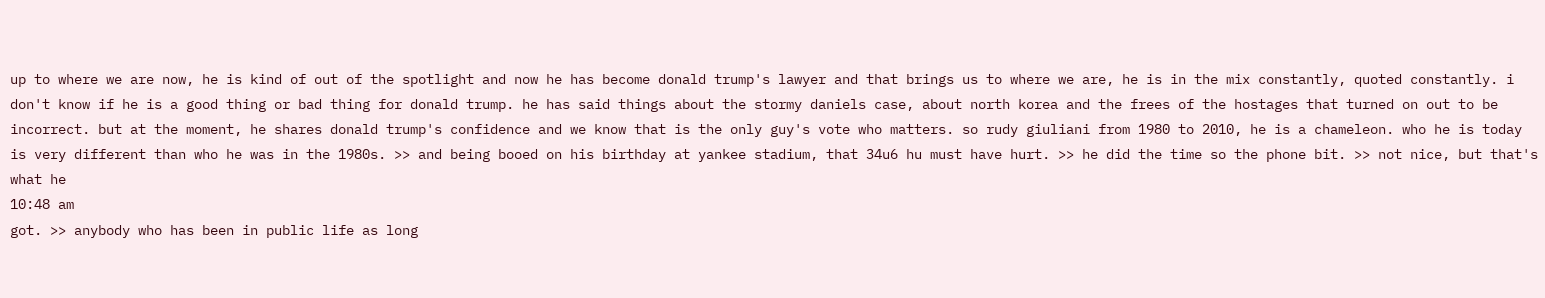up to where we are now, he is kind of out of the spotlight and now he has become donald trump's lawyer and that brings us to where we are, he is in the mix constantly, quoted constantly. i don't know if he is a good thing or bad thing for donald trump. he has said things about the stormy daniels case, about north korea and the frees of the hostages that turned on out to be incorrect. but at the moment, he shares donald trump's confidence and we know that is the only guy's vote who matters. so rudy giuliani from 1980 to 2010, he is a chameleon. who he is today is very different than who he was in the 1980s. >> and being booed on his birthday at yankee stadium, that 34u6 hu must have hurt. >> he did the time so the phone bit. >> not nice, but that's what he
10:48 am
got. >> anybody who has been in public life as long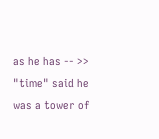as he has -- >> "time" said he was a tower of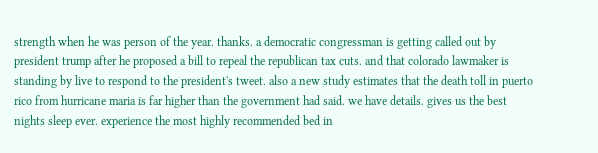strength when he was person of the year. thanks. a democratic congressman is getting called out by president trump after he proposed a bill to repeal the republican tax cuts. and that colorado lawmaker is standing by live to respond to the president's tweet. also a new study estimates that the death toll in puerto rico from hurricane maria is far higher than the government had said. we have details. gives us the best nights sleep ever. experience the most highly recommended bed in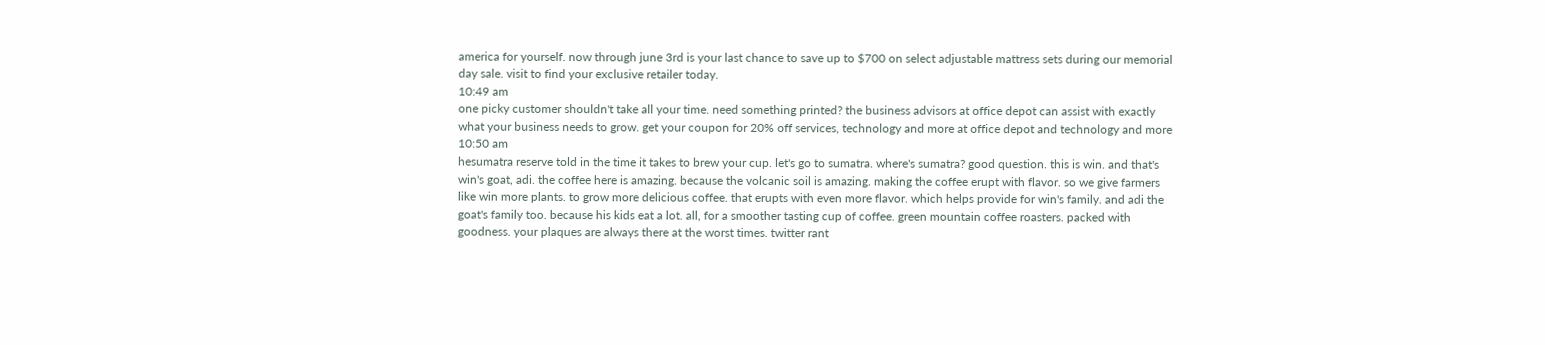america for yourself. now through june 3rd is your last chance to save up to $700 on select adjustable mattress sets during our memorial day sale. visit to find your exclusive retailer today.
10:49 am
one picky customer shouldn't take all your time. need something printed? the business advisors at office depot can assist with exactly what your business needs to grow. get your coupon for 20% off services, technology and more at office depot and technology and more
10:50 am
hesumatra reserve told in the time it takes to brew your cup. let's go to sumatra. where's sumatra? good question. this is win. and that's win's goat, adi. the coffee here is amazing. because the volcanic soil is amazing. making the coffee erupt with flavor. so we give farmers like win more plants. to grow more delicious coffee. that erupts with even more flavor. which helps provide for win's family. and adi the goat's family too. because his kids eat a lot. all, for a smoother tasting cup of coffee. green mountain coffee roasters. packed with goodness. your plaques are always there at the worst times. twitter rant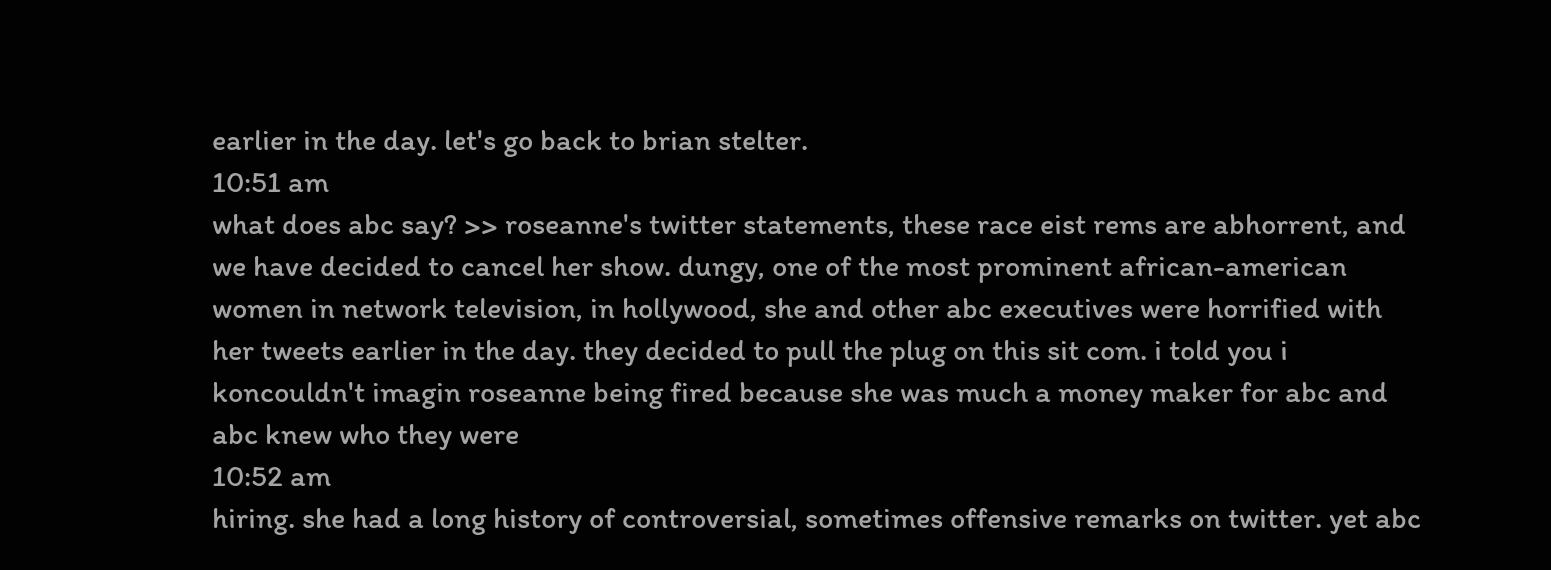earlier in the day. let's go back to brian stelter.
10:51 am
what does abc say? >> roseanne's twitter statements, these race eist rems are abhorrent, and we have decided to cancel her show. dungy, one of the most prominent african-american women in network television, in hollywood, she and other abc executives were horrified with her tweets earlier in the day. they decided to pull the plug on this sit com. i told you i koncouldn't imagin roseanne being fired because she was much a money maker for abc and abc knew who they were
10:52 am
hiring. she had a long history of controversial, sometimes offensive remarks on twitter. yet abc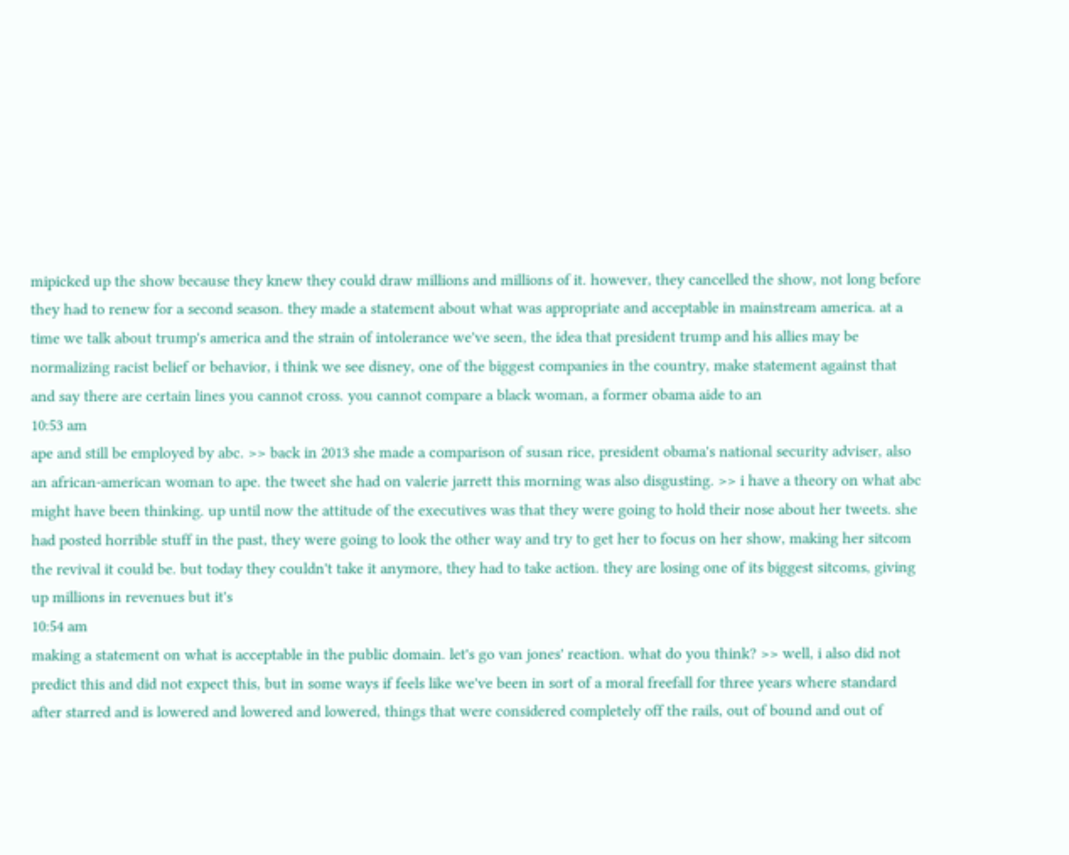mipicked up the show because they knew they could draw millions and millions of it. however, they cancelled the show, not long before they had to renew for a second season. they made a statement about what was appropriate and acceptable in mainstream america. at a time we talk about trump's america and the strain of intolerance we've seen, the idea that president trump and his allies may be normalizing racist belief or behavior, i think we see disney, one of the biggest companies in the country, make statement against that and say there are certain lines you cannot cross. you cannot compare a black woman, a former obama aide to an
10:53 am
ape and still be employed by abc. >> back in 2013 she made a comparison of susan rice, president obama's national security adviser, also an african-american woman to ape. the tweet she had on valerie jarrett this morning was also disgusting. >> i have a theory on what abc might have been thinking. up until now the attitude of the executives was that they were going to hold their nose about her tweets. she had posted horrible stuff in the past, they were going to look the other way and try to get her to focus on her show, making her sitcom the revival it could be. but today they couldn't take it anymore, they had to take action. they are losing one of its biggest sitcoms, giving up millions in revenues but it's
10:54 am
making a statement on what is acceptable in the public domain. let's go van jones' reaction. what do you think? >> well, i also did not predict this and did not expect this, but in some ways if feels like we've been in sort of a moral freefall for three years where standard after starred and is lowered and lowered and lowered, things that were considered completely off the rails, out of bound and out of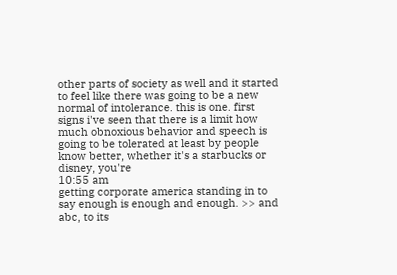other parts of society as well and it started to feel like there was going to be a new normal of intolerance. this is one. first signs i've seen that there is a limit how much obnoxious behavior and speech is going to be tolerated at least by people know better, whether it's a starbucks or disney, you're
10:55 am
getting corporate america standing in to say enough is enough and enough. >> and abc, to its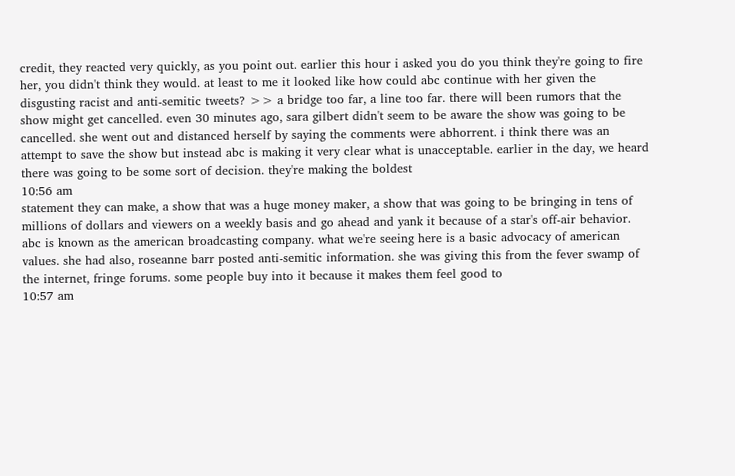credit, they reacted very quickly, as you point out. earlier this hour i asked you do you think they're going to fire her, you didn't think they would. at least to me it looked like how could abc continue with her given the disgusting racist and anti-semitic tweets? >> a bridge too far, a line too far. there will been rumors that the show might get cancelled. even 30 minutes ago, sara gilbert didn't seem to be aware the show was going to be cancelled. she went out and distanced herself by saying the comments were abhorrent. i think there was an attempt to save the show but instead abc is making it very clear what is unacceptable. earlier in the day, we heard there was going to be some sort of decision. they're making the boldest
10:56 am
statement they can make, a show that was a huge money maker, a show that was going to be bringing in tens of millions of dollars and viewers on a weekly basis and go ahead and yank it because of a star's off-air behavior. abc is known as the american broadcasting company. what we're seeing here is a basic advocacy of american values. she had also, roseanne barr posted anti-semitic information. she was giving this from the fever swamp of the internet, fringe forums. some people buy into it because it makes them feel good to
10:57 am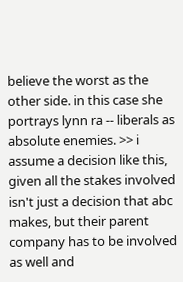believe the worst as the other side. in this case she portrays lynn ra -- liberals as absolute enemies. >> i assume a decision like this, given all the stakes involved isn't just a decision that abc makes, but their parent company has to be involved as well and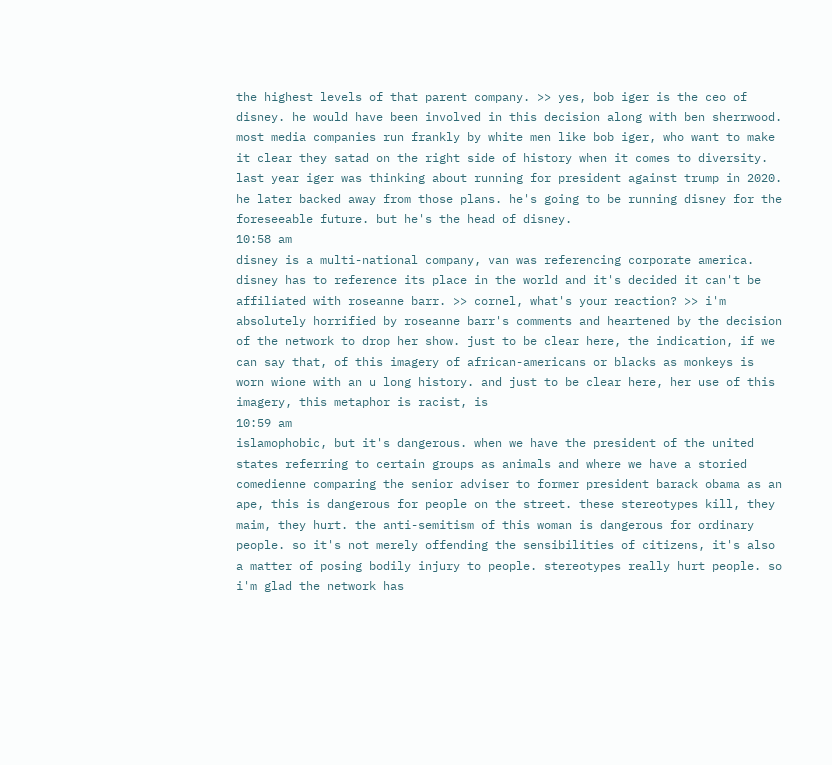the highest levels of that parent company. >> yes, bob iger is the ceo of disney. he would have been involved in this decision along with ben sherrwood. most media companies run frankly by white men like bob iger, who want to make it clear they satad on the right side of history when it comes to diversity. last year iger was thinking about running for president against trump in 2020. he later backed away from those plans. he's going to be running disney for the foreseeable future. but he's the head of disney.
10:58 am
disney is a multi-national company, van was referencing corporate america. disney has to reference its place in the world and it's decided it can't be affiliated with roseanne barr. >> cornel, what's your reaction? >> i'm absolutely horrified by roseanne barr's comments and heartened by the decision of the network to drop her show. just to be clear here, the indication, if we can say that, of this imagery of african-americans or blacks as monkeys is worn wione with an u long history. and just to be clear here, her use of this imagery, this metaphor is racist, is
10:59 am
islamophobic, but it's dangerous. when we have the president of the united states referring to certain groups as animals and where we have a storied comedienne comparing the senior adviser to former president barack obama as an ape, this is dangerous for people on the street. these stereotypes kill, they maim, they hurt. the anti-semitism of this woman is dangerous for ordinary people. so it's not merely offending the sensibilities of citizens, it's also a matter of posing bodily injury to people. stereotypes really hurt people. so i'm glad the network has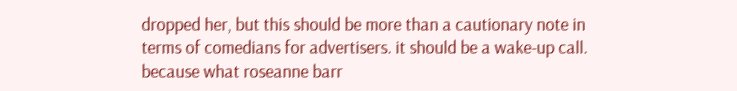dropped her, but this should be more than a cautionary note in terms of comedians for advertisers. it should be a wake-up call. because what roseanne barr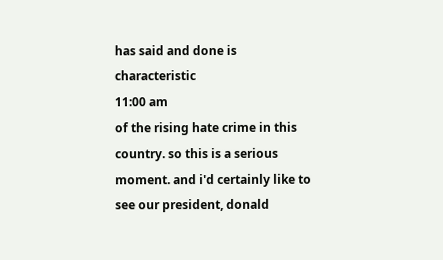has said and done is characteristic
11:00 am
of the rising hate crime in this country. so this is a serious moment. and i'd certainly like to see our president, donald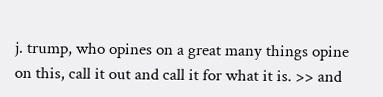j. trump, who opines on a great many things opine on this, call it out and call it for what it is. >> and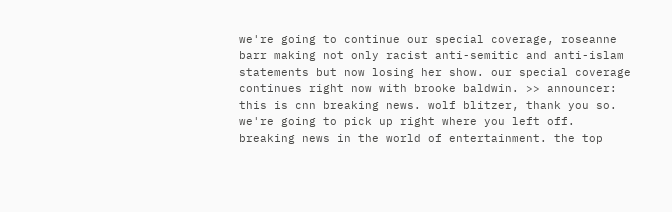we're going to continue our special coverage, roseanne barr making not only racist anti-semitic and anti-islam statements but now losing her show. our special coverage continues right now with brooke baldwin. >> announcer: this is cnn breaking news. wolf blitzer, thank you so. we're going to pick up right where you left off. breaking news in the world of entertainment. the top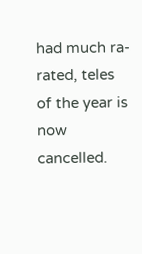had much ra-rated, teles of the year is now cancelled.